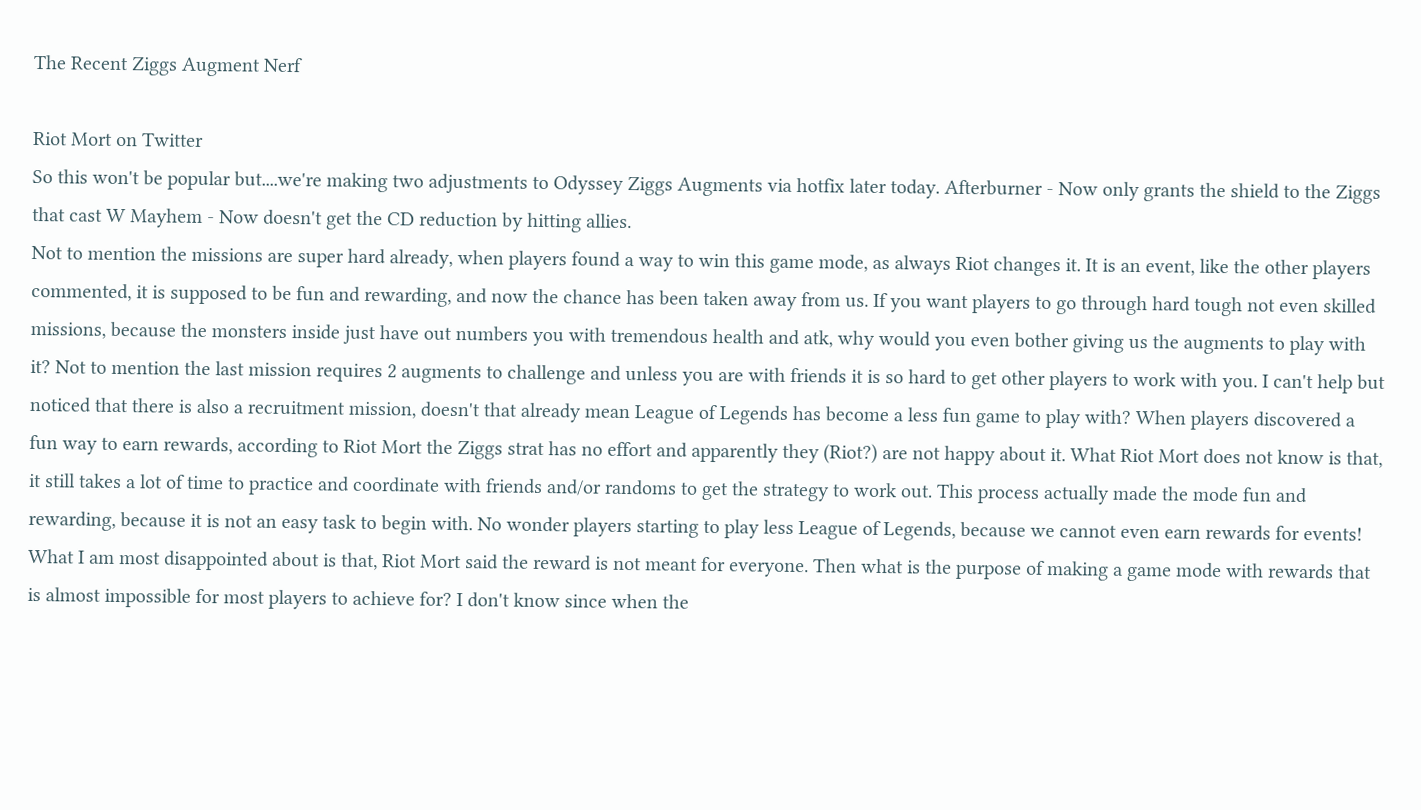The Recent Ziggs Augment Nerf

Riot Mort on Twitter
So this won't be popular but....we're making two adjustments to Odyssey Ziggs Augments via hotfix later today. Afterburner - Now only grants the shield to the Ziggs that cast W Mayhem - Now doesn't get the CD reduction by hitting allies.
Not to mention the missions are super hard already, when players found a way to win this game mode, as always Riot changes it. It is an event, like the other players commented, it is supposed to be fun and rewarding, and now the chance has been taken away from us. If you want players to go through hard tough not even skilled missions, because the monsters inside just have out numbers you with tremendous health and atk, why would you even bother giving us the augments to play with it? Not to mention the last mission requires 2 augments to challenge and unless you are with friends it is so hard to get other players to work with you. I can't help but noticed that there is also a recruitment mission, doesn't that already mean League of Legends has become a less fun game to play with? When players discovered a fun way to earn rewards, according to Riot Mort the Ziggs strat has no effort and apparently they (Riot?) are not happy about it. What Riot Mort does not know is that, it still takes a lot of time to practice and coordinate with friends and/or randoms to get the strategy to work out. This process actually made the mode fun and rewarding, because it is not an easy task to begin with. No wonder players starting to play less League of Legends, because we cannot even earn rewards for events! What I am most disappointed about is that, Riot Mort said the reward is not meant for everyone. Then what is the purpose of making a game mode with rewards that is almost impossible for most players to achieve for? I don't know since when the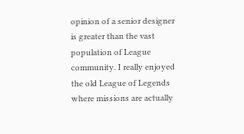opinion of a senior designer is greater than the vast population of League community. I really enjoyed the old League of Legends where missions are actually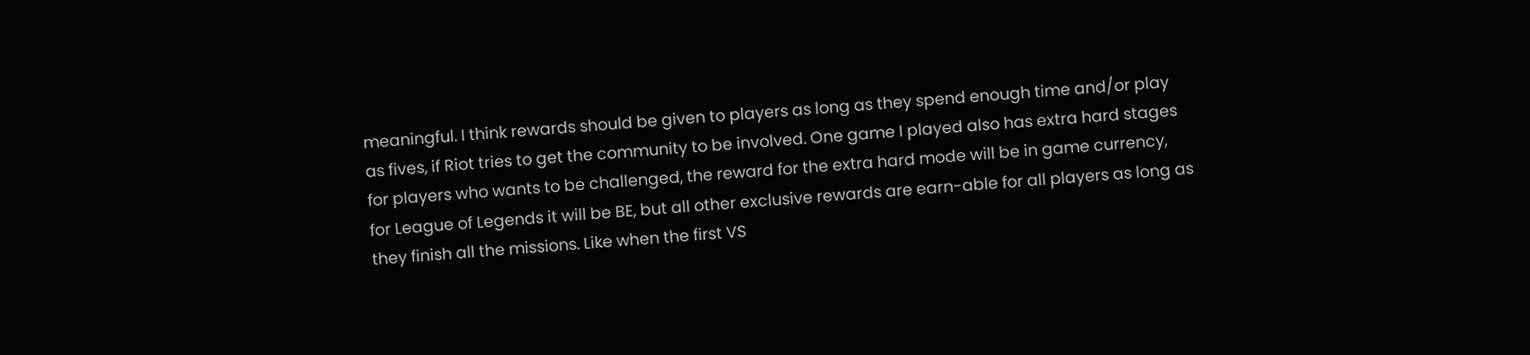meaningful. I think rewards should be given to players as long as they spend enough time and/or play as fives, if Riot tries to get the community to be involved. One game I played also has extra hard stages for players who wants to be challenged, the reward for the extra hard mode will be in game currency, for League of Legends it will be BE, but all other exclusive rewards are earn-able for all players as long as they finish all the missions. Like when the first VS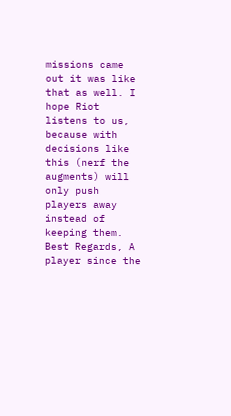missions came out it was like that as well. I hope Riot listens to us, because with decisions like this (nerf the augments) will only push players away instead of keeping them. Best Regards, A player since the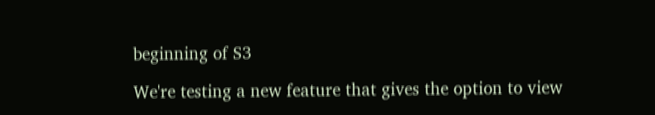beginning of S3

We're testing a new feature that gives the option to view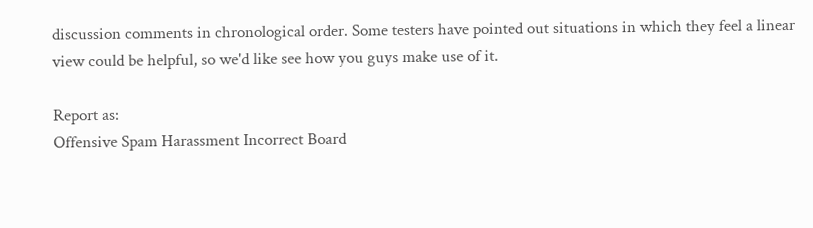discussion comments in chronological order. Some testers have pointed out situations in which they feel a linear view could be helpful, so we'd like see how you guys make use of it.

Report as:
Offensive Spam Harassment Incorrect Board